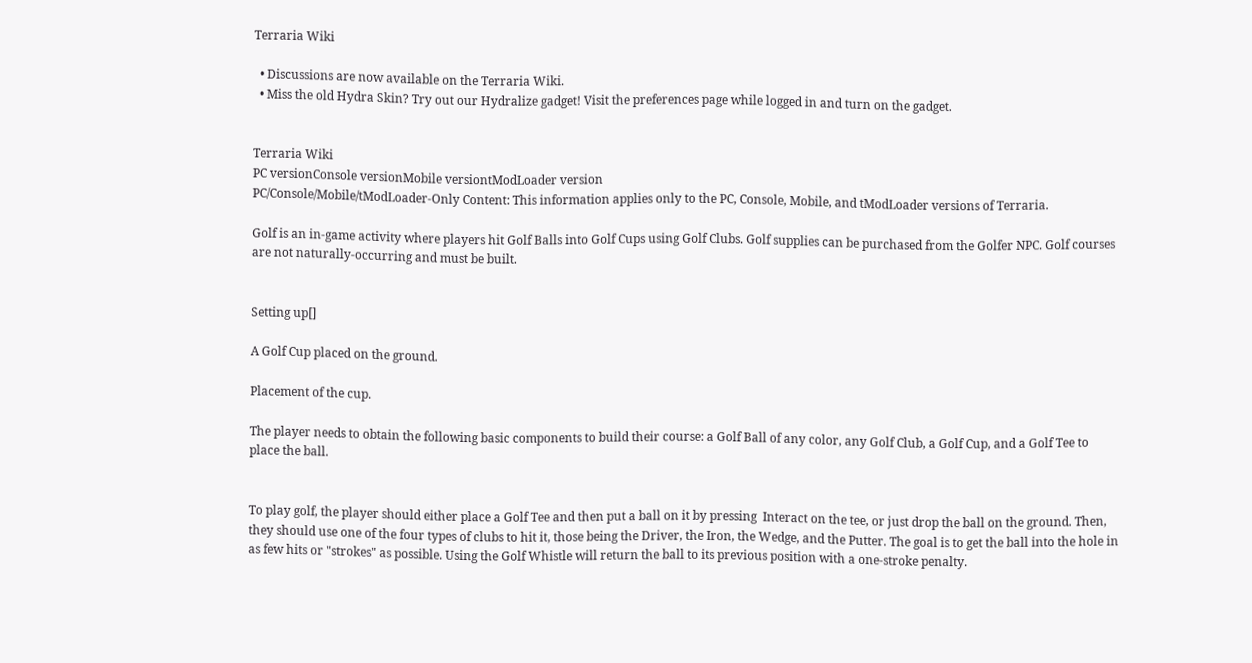Terraria Wiki

  • Discussions are now available on the Terraria Wiki.
  • Miss the old Hydra Skin? Try out our Hydralize gadget! Visit the preferences page while logged in and turn on the gadget.


Terraria Wiki
PC versionConsole versionMobile versiontModLoader version
PC/Console/Mobile/tModLoader-Only Content: This information applies only to the PC, Console, Mobile, and tModLoader versions of Terraria.

Golf is an in-game activity where players hit Golf Balls into Golf Cups using Golf Clubs. Golf supplies can be purchased from the Golfer NPC. Golf courses are not naturally-occurring and must be built.


Setting up[]

A Golf Cup placed on the ground.

Placement of the cup.

The player needs to obtain the following basic components to build their course: a Golf Ball of any color, any Golf Club, a Golf Cup, and a Golf Tee to place the ball.


To play golf, the player should either place a Golf Tee and then put a ball on it by pressing  Interact on the tee, or just drop the ball on the ground. Then, they should use one of the four types of clubs to hit it, those being the Driver, the Iron, the Wedge, and the Putter. The goal is to get the ball into the hole in as few hits or "strokes" as possible. Using the Golf Whistle will return the ball to its previous position with a one-stroke penalty.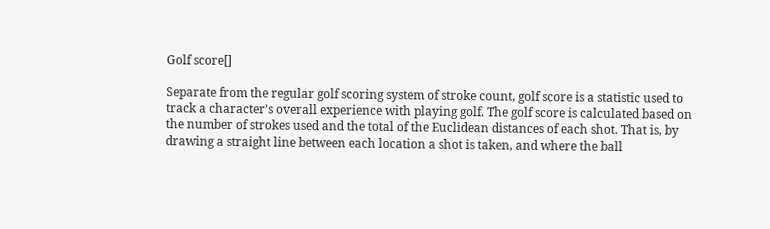Golf score[]

Separate from the regular golf scoring system of stroke count, golf score is a statistic used to track a character's overall experience with playing golf. The golf score is calculated based on the number of strokes used and the total of the Euclidean distances of each shot. That is, by drawing a straight line between each location a shot is taken, and where the ball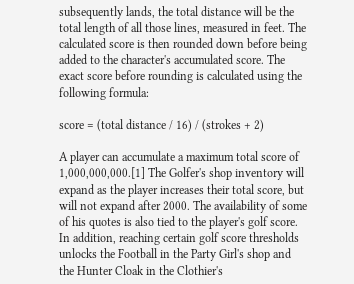subsequently lands, the total distance will be the total length of all those lines, measured in feet. The calculated score is then rounded down before being added to the character's accumulated score. The exact score before rounding is calculated using the following formula:

score = (total distance / 16) / (strokes + 2)

A player can accumulate a maximum total score of 1,000,000,000.[1] The Golfer's shop inventory will expand as the player increases their total score, but will not expand after 2000. The availability of some of his quotes is also tied to the player's golf score. In addition, reaching certain golf score thresholds unlocks the Football in the Party Girl's shop and the Hunter Cloak in the Clothier's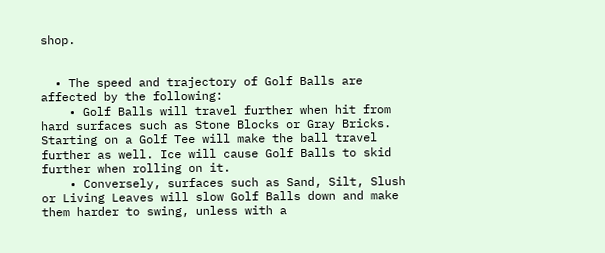shop.


  • The speed and trajectory of Golf Balls are affected by the following:
    • Golf Balls will travel further when hit from hard surfaces such as Stone Blocks or Gray Bricks. Starting on a Golf Tee will make the ball travel further as well. Ice will cause Golf Balls to skid further when rolling on it.
    • Conversely, surfaces such as Sand, Silt, Slush or Living Leaves will slow Golf Balls down and make them harder to swing, unless with a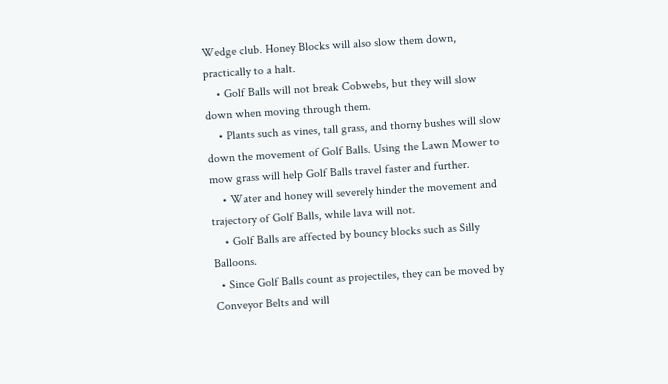Wedge club. Honey Blocks will also slow them down, practically to a halt.
    • Golf Balls will not break Cobwebs, but they will slow down when moving through them.
    • Plants such as vines, tall grass, and thorny bushes will slow down the movement of Golf Balls. Using the Lawn Mower to mow grass will help Golf Balls travel faster and further.
    • Water and honey will severely hinder the movement and trajectory of Golf Balls, while lava will not.
    • Golf Balls are affected by bouncy blocks such as Silly Balloons.
  • Since Golf Balls count as projectiles, they can be moved by Conveyor Belts and will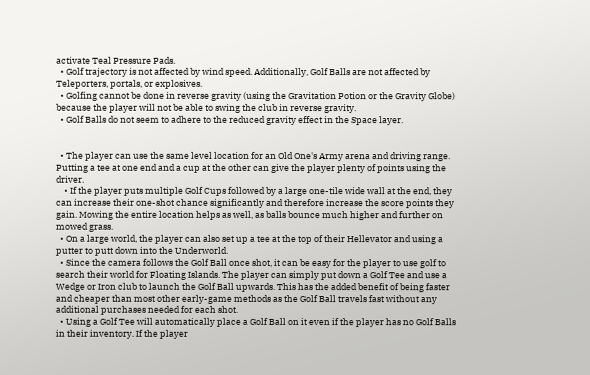activate Teal Pressure Pads.
  • Golf trajectory is not affected by wind speed. Additionally, Golf Balls are not affected by Teleporters, portals, or explosives.
  • Golfing cannot be done in reverse gravity (using the Gravitation Potion or the Gravity Globe) because the player will not be able to swing the club in reverse gravity.
  • Golf Balls do not seem to adhere to the reduced gravity effect in the Space layer.


  • The player can use the same level location for an Old One's Army arena and driving range. Putting a tee at one end and a cup at the other can give the player plenty of points using the driver.
    • If the player puts multiple Golf Cups followed by a large one-tile wide wall at the end, they can increase their one-shot chance significantly and therefore increase the score points they gain. Mowing the entire location helps as well, as balls bounce much higher and further on mowed grass.
  • On a large world, the player can also set up a tee at the top of their Hellevator and using a putter to putt down into the Underworld.
  • Since the camera follows the Golf Ball once shot, it can be easy for the player to use golf to search their world for Floating Islands. The player can simply put down a Golf Tee and use a Wedge or Iron club to launch the Golf Ball upwards. This has the added benefit of being faster and cheaper than most other early-game methods as the Golf Ball travels fast without any additional purchases needed for each shot.
  • Using a Golf Tee will automatically place a Golf Ball on it even if the player has no Golf Balls in their inventory. If the player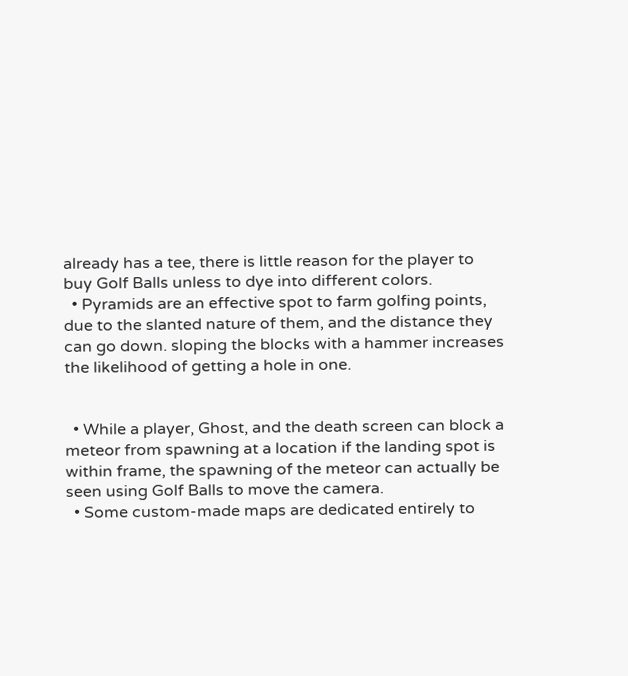already has a tee, there is little reason for the player to buy Golf Balls unless to dye into different colors.
  • Pyramids are an effective spot to farm golfing points, due to the slanted nature of them, and the distance they can go down. sloping the blocks with a hammer increases the likelihood of getting a hole in one.


  • While a player, Ghost, and the death screen can block a meteor from spawning at a location if the landing spot is within frame, the spawning of the meteor can actually be seen using Golf Balls to move the camera.
  • Some custom-made maps are dedicated entirely to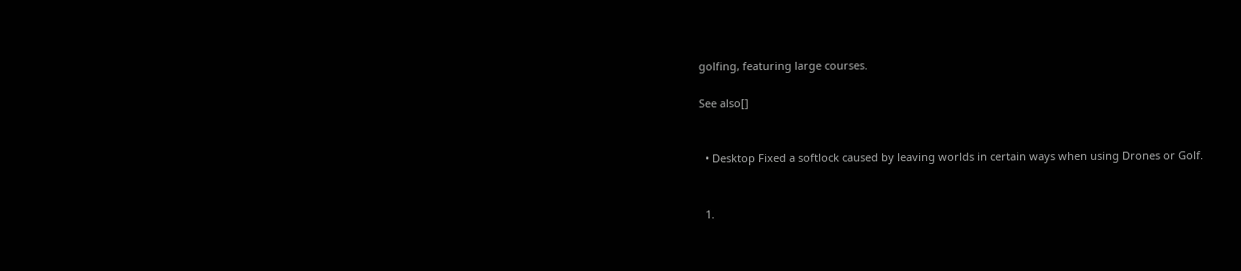golfing, featuring large courses.

See also[]


  • Desktop Fixed a softlock caused by leaving worlds in certain ways when using Drones or Golf.


  1.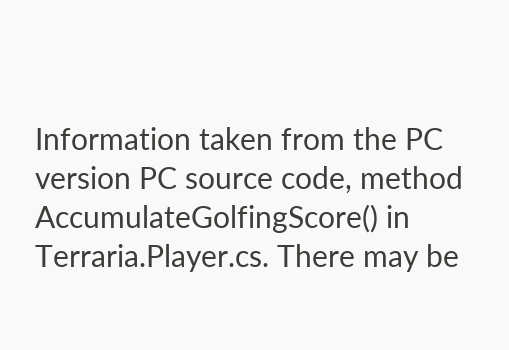Information taken from the PC version PC source code, method AccumulateGolfingScore() in Terraria.Player.cs. There may be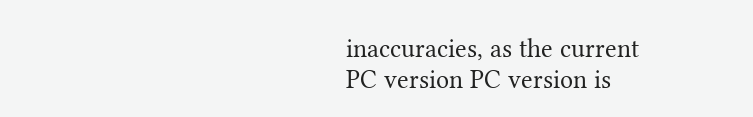inaccuracies, as the current PC version PC version is